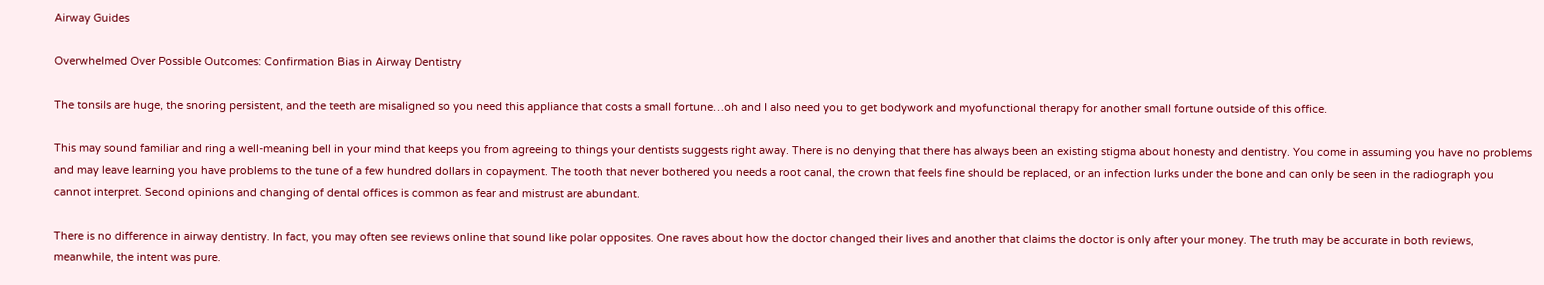Airway Guides

Overwhelmed Over Possible Outcomes: Confirmation Bias in Airway Dentistry

The tonsils are huge, the snoring persistent, and the teeth are misaligned so you need this appliance that costs a small fortune…oh and I also need you to get bodywork and myofunctional therapy for another small fortune outside of this office.

This may sound familiar and ring a well-meaning bell in your mind that keeps you from agreeing to things your dentists suggests right away. There is no denying that there has always been an existing stigma about honesty and dentistry. You come in assuming you have no problems and may leave learning you have problems to the tune of a few hundred dollars in copayment. The tooth that never bothered you needs a root canal, the crown that feels fine should be replaced, or an infection lurks under the bone and can only be seen in the radiograph you cannot interpret. Second opinions and changing of dental offices is common as fear and mistrust are abundant.

There is no difference in airway dentistry. In fact, you may often see reviews online that sound like polar opposites. One raves about how the doctor changed their lives and another that claims the doctor is only after your money. The truth may be accurate in both reviews, meanwhile, the intent was pure.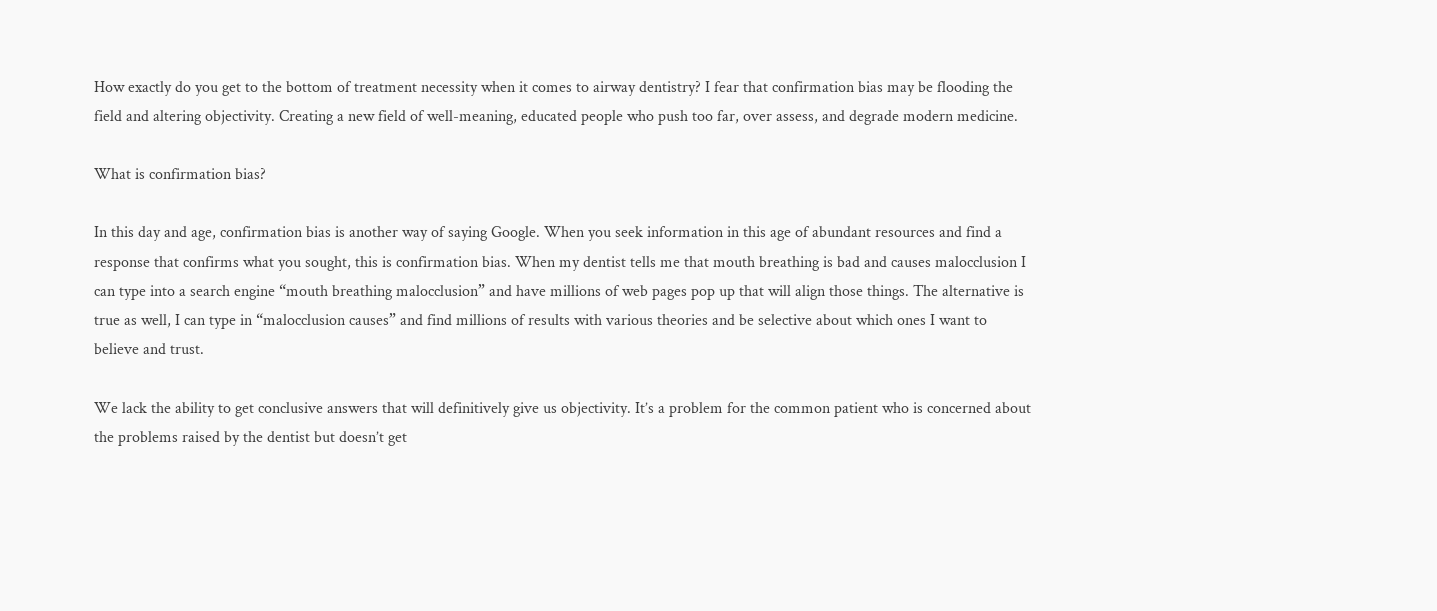How exactly do you get to the bottom of treatment necessity when it comes to airway dentistry? I fear that confirmation bias may be flooding the field and altering objectivity. Creating a new field of well-meaning, educated people who push too far, over assess, and degrade modern medicine.

What is confirmation bias?

In this day and age, confirmation bias is another way of saying Google. When you seek information in this age of abundant resources and find a response that confirms what you sought, this is confirmation bias. When my dentist tells me that mouth breathing is bad and causes malocclusion I can type into a search engine “mouth breathing malocclusion” and have millions of web pages pop up that will align those things. The alternative is true as well, I can type in “malocclusion causes” and find millions of results with various theories and be selective about which ones I want to believe and trust.

We lack the ability to get conclusive answers that will definitively give us objectivity. It’s a problem for the common patient who is concerned about the problems raised by the dentist but doesn’t get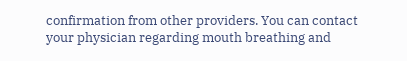confirmation from other providers. You can contact your physician regarding mouth breathing and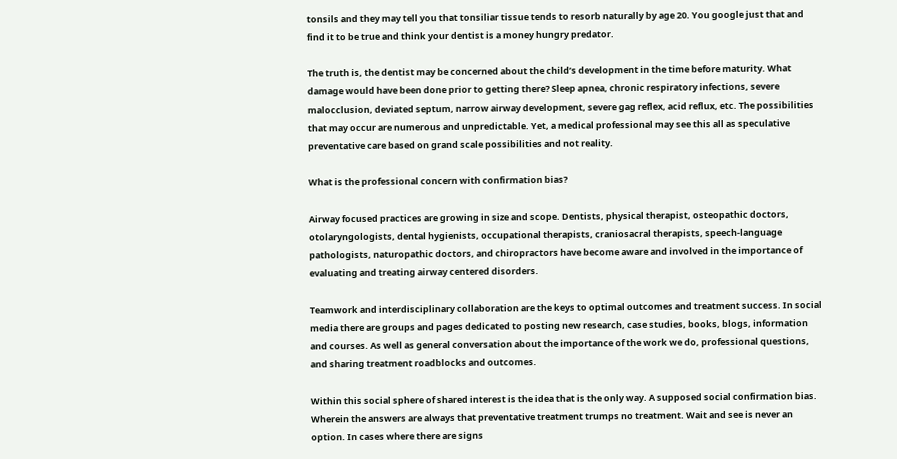tonsils and they may tell you that tonsiliar tissue tends to resorb naturally by age 20. You google just that and find it to be true and think your dentist is a money hungry predator.

The truth is, the dentist may be concerned about the child’s development in the time before maturity. What damage would have been done prior to getting there? Sleep apnea, chronic respiratory infections, severe malocclusion, deviated septum, narrow airway development, severe gag reflex, acid reflux, etc. The possibilities that may occur are numerous and unpredictable. Yet, a medical professional may see this all as speculative preventative care based on grand scale possibilities and not reality.

What is the professional concern with confirmation bias?

Airway focused practices are growing in size and scope. Dentists, physical therapist, osteopathic doctors, otolaryngologists, dental hygienists, occupational therapists, craniosacral therapists, speech-language pathologists, naturopathic doctors, and chiropractors have become aware and involved in the importance of evaluating and treating airway centered disorders.

Teamwork and interdisciplinary collaboration are the keys to optimal outcomes and treatment success. In social media there are groups and pages dedicated to posting new research, case studies, books, blogs, information and courses. As well as general conversation about the importance of the work we do, professional questions, and sharing treatment roadblocks and outcomes.

Within this social sphere of shared interest is the idea that is the only way. A supposed social confirmation bias. Wherein the answers are always that preventative treatment trumps no treatment. Wait and see is never an option. In cases where there are signs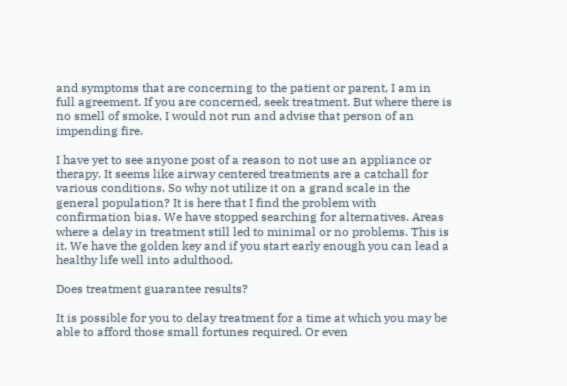and symptoms that are concerning to the patient or parent, I am in full agreement. If you are concerned, seek treatment. But where there is no smell of smoke, I would not run and advise that person of an impending fire.

I have yet to see anyone post of a reason to not use an appliance or therapy. It seems like airway centered treatments are a catchall for various conditions. So why not utilize it on a grand scale in the general population? It is here that I find the problem with confirmation bias. We have stopped searching for alternatives. Areas where a delay in treatment still led to minimal or no problems. This is it. We have the golden key and if you start early enough you can lead a healthy life well into adulthood.

Does treatment guarantee results?

It is possible for you to delay treatment for a time at which you may be able to afford those small fortunes required. Or even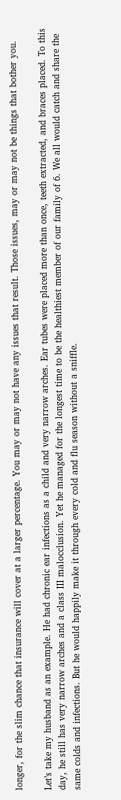longer, for the slim chance that insurance will cover at a larger percentage. You may or may not have any issues that result. Those issues, may or may not be things that bother you.

Let’s take my husband as an example. He had chronic ear infections as a child and very narrow arches. Ear tubes were placed more than once, teeth extracted, and braces placed. To this day, he still has very narrow arches and a class III malocclusion. Yet he managed for the longest time to be the healthiest member of our family of 6. We all would catch and share the same colds and infections. But he would happily make it through every cold and flu season without a sniffle.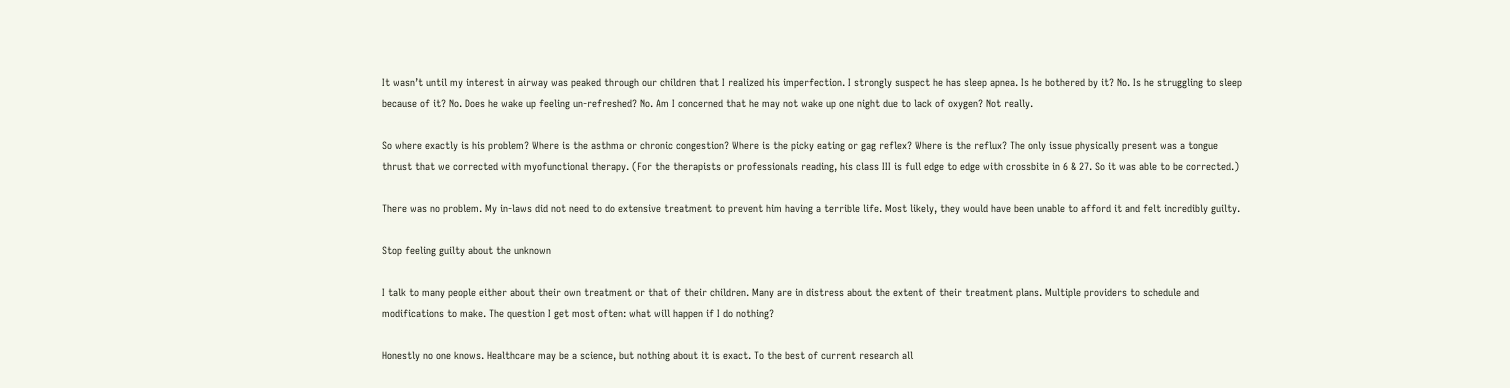It wasn’t until my interest in airway was peaked through our children that I realized his imperfection. I strongly suspect he has sleep apnea. Is he bothered by it? No. Is he struggling to sleep because of it? No. Does he wake up feeling un-refreshed? No. Am I concerned that he may not wake up one night due to lack of oxygen? Not really.

So where exactly is his problem? Where is the asthma or chronic congestion? Where is the picky eating or gag reflex? Where is the reflux? The only issue physically present was a tongue thrust that we corrected with myofunctional therapy. (For the therapists or professionals reading, his class III is full edge to edge with crossbite in 6 & 27. So it was able to be corrected.)

There was no problem. My in-laws did not need to do extensive treatment to prevent him having a terrible life. Most likely, they would have been unable to afford it and felt incredibly guilty.

Stop feeling guilty about the unknown

I talk to many people either about their own treatment or that of their children. Many are in distress about the extent of their treatment plans. Multiple providers to schedule and modifications to make. The question I get most often: what will happen if I do nothing?

Honestly no one knows. Healthcare may be a science, but nothing about it is exact. To the best of current research all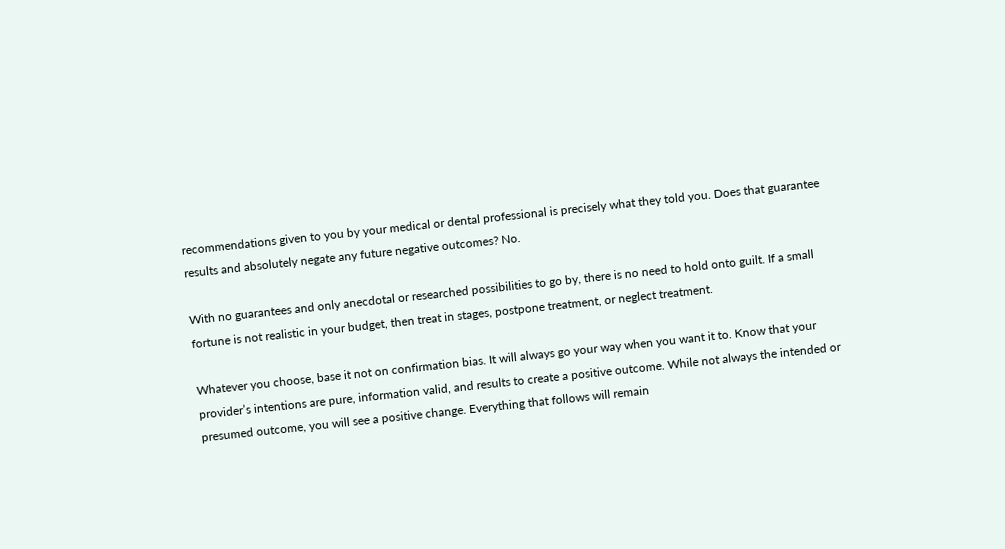recommendations given to you by your medical or dental professional is precisely what they told you. Does that guarantee results and absolutely negate any future negative outcomes? No.

With no guarantees and only anecdotal or researched possibilities to go by, there is no need to hold onto guilt. If a small fortune is not realistic in your budget, then treat in stages, postpone treatment, or neglect treatment.

Whatever you choose, base it not on confirmation bias. It will always go your way when you want it to. Know that your provider’s intentions are pure, information valid, and results to create a positive outcome. While not always the intended or presumed outcome, you will see a positive change. Everything that follows will remain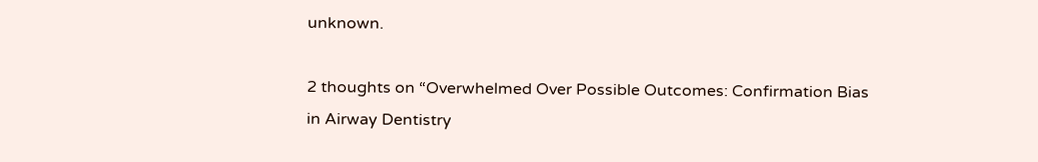unknown.

2 thoughts on “Overwhelmed Over Possible Outcomes: Confirmation Bias in Airway Dentistry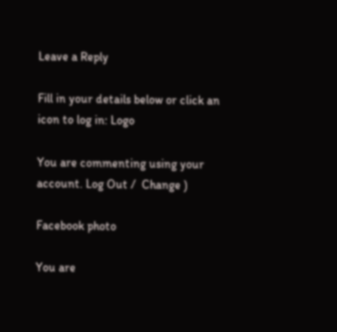Leave a Reply

Fill in your details below or click an icon to log in: Logo

You are commenting using your account. Log Out /  Change )

Facebook photo

You are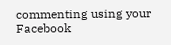commenting using your Facebook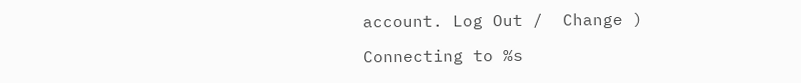account. Log Out /  Change )

Connecting to %s